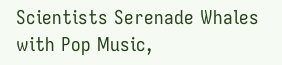Scientists Serenade Whales with Pop Music,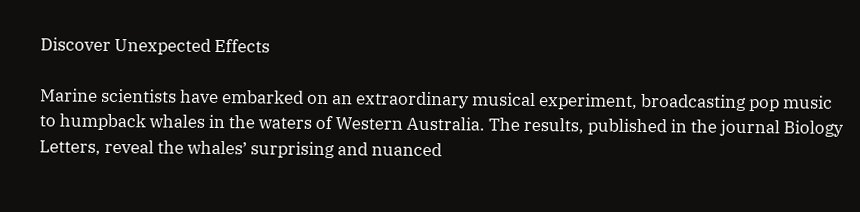Discover Unexpected Effects

Marine scientists have embarked on an extraordinary musical experiment, broadcasting pop music to humpback whales in the waters of Western Australia. The results, published in the journal Biology Letters, reveal the whales’ surprising and nuanced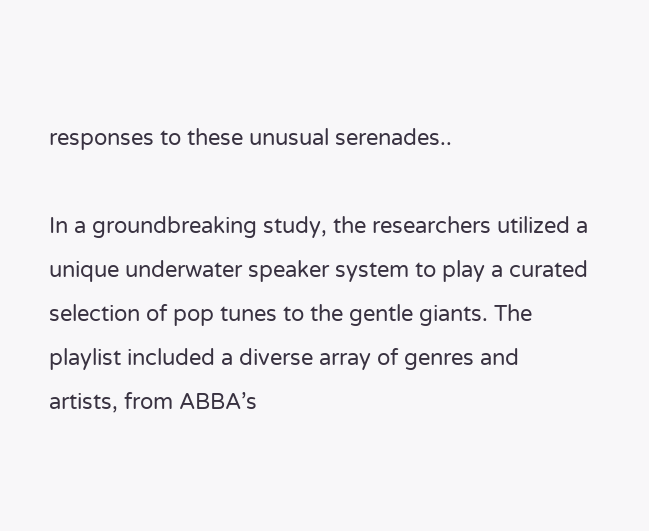responses to these unusual serenades..

In a groundbreaking study, the researchers utilized a unique underwater speaker system to play a curated selection of pop tunes to the gentle giants. The playlist included a diverse array of genres and artists, from ABBA’s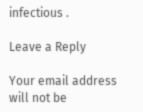infectious .

Leave a Reply

Your email address will not be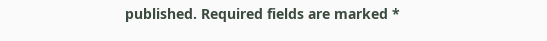published. Required fields are marked *